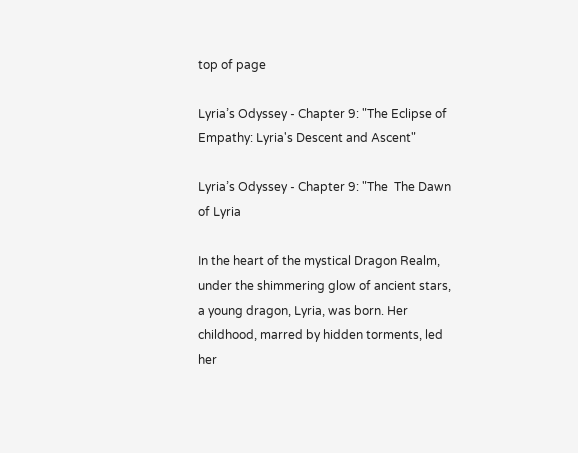top of page

Lyria’s Odyssey - Chapter 9: "The Eclipse of Empathy: Lyria's Descent and Ascent"

Lyria’s Odyssey - Chapter 9: "The  The Dawn of Lyria

In the heart of the mystical Dragon Realm, under the shimmering glow of ancient stars, a young dragon, Lyria, was born. Her childhood, marred by hidden torments, led her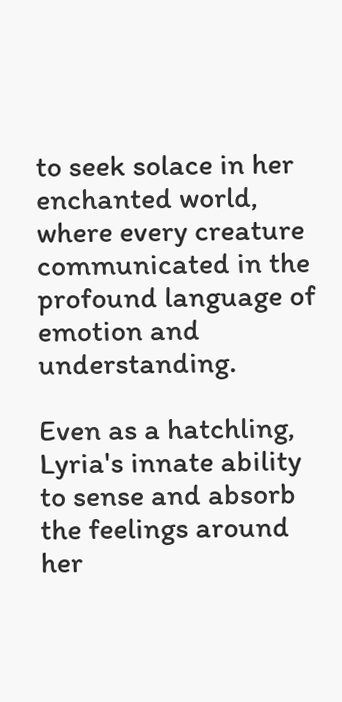to seek solace in her enchanted world, where every creature communicated in the profound language of emotion and understanding.

Even as a hatchling, Lyria's innate ability to sense and absorb the feelings around her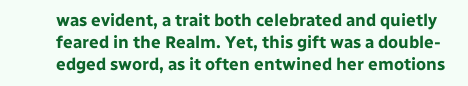was evident, a trait both celebrated and quietly feared in the Realm. Yet, this gift was a double-edged sword, as it often entwined her emotions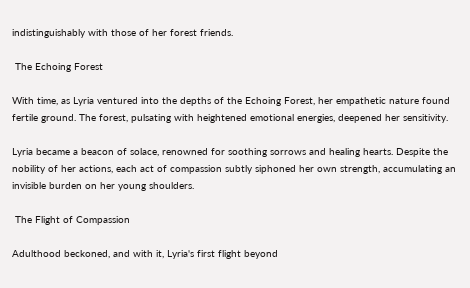indistinguishably with those of her forest friends.

 The Echoing Forest

With time, as Lyria ventured into the depths of the Echoing Forest, her empathetic nature found fertile ground. The forest, pulsating with heightened emotional energies, deepened her sensitivity.

Lyria became a beacon of solace, renowned for soothing sorrows and healing hearts. Despite the nobility of her actions, each act of compassion subtly siphoned her own strength, accumulating an invisible burden on her young shoulders.

 The Flight of Compassion

Adulthood beckoned, and with it, Lyria's first flight beyond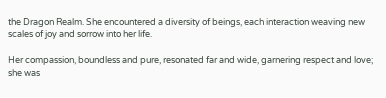the Dragon Realm. She encountered a diversity of beings, each interaction weaving new scales of joy and sorrow into her life.

Her compassion, boundless and pure, resonated far and wide, garnering respect and love; she was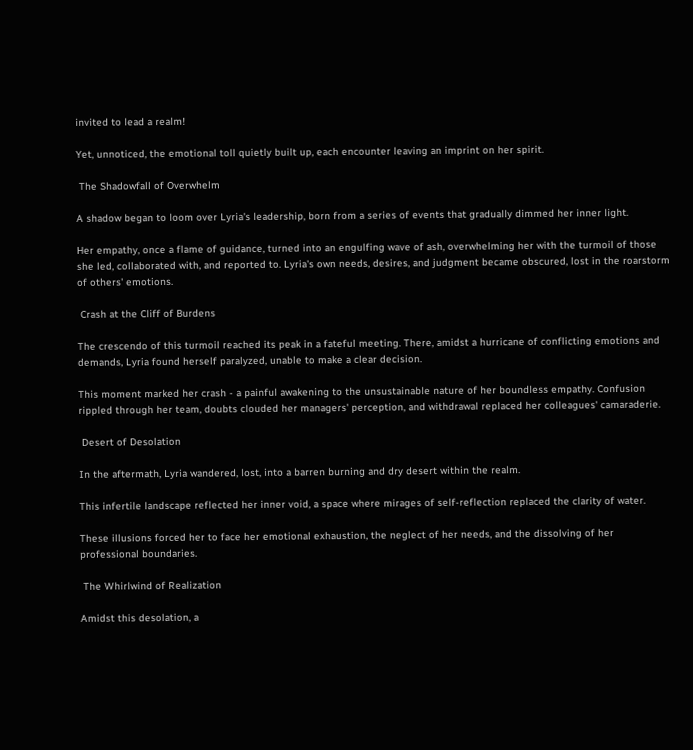invited to lead a realm!

Yet, unnoticed, the emotional toll quietly built up, each encounter leaving an imprint on her spirit.

 The Shadowfall of Overwhelm

A shadow began to loom over Lyria's leadership, born from a series of events that gradually dimmed her inner light.

Her empathy, once a flame of guidance, turned into an engulfing wave of ash, overwhelming her with the turmoil of those she led, collaborated with, and reported to. Lyria's own needs, desires, and judgment became obscured, lost in the roarstorm of others' emotions.

 Crash at the Cliff of Burdens

The crescendo of this turmoil reached its peak in a fateful meeting. There, amidst a hurricane of conflicting emotions and demands, Lyria found herself paralyzed, unable to make a clear decision.

This moment marked her crash - a painful awakening to the unsustainable nature of her boundless empathy. Confusion rippled through her team, doubts clouded her managers' perception, and withdrawal replaced her colleagues' camaraderie.

 Desert of Desolation

In the aftermath, Lyria wandered, lost, into a barren burning and dry desert within the realm.

This infertile landscape reflected her inner void, a space where mirages of self-reflection replaced the clarity of water.

These illusions forced her to face her emotional exhaustion, the neglect of her needs, and the dissolving of her professional boundaries.

 The Whirlwind of Realization

Amidst this desolation, a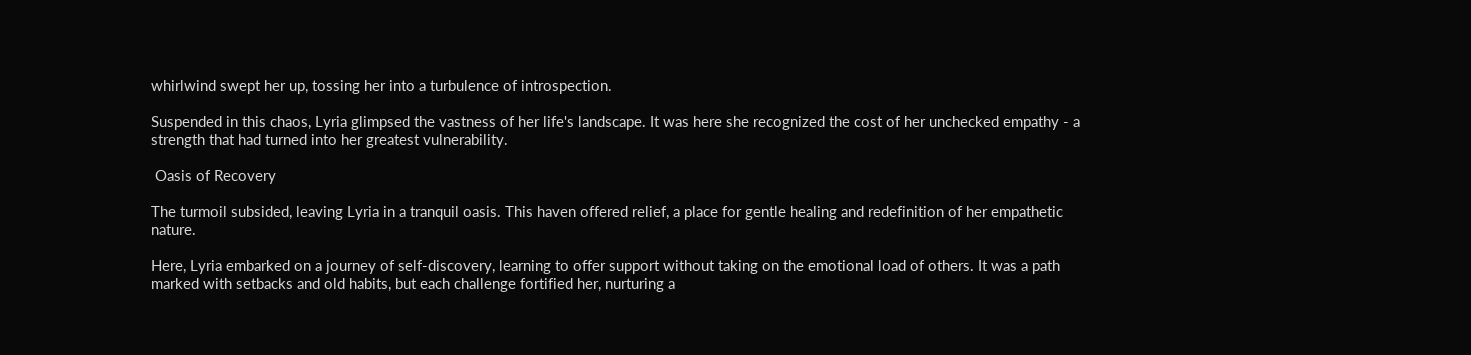whirlwind swept her up, tossing her into a turbulence of introspection.

Suspended in this chaos, Lyria glimpsed the vastness of her life's landscape. It was here she recognized the cost of her unchecked empathy - a strength that had turned into her greatest vulnerability.

 Oasis of Recovery

The turmoil subsided, leaving Lyria in a tranquil oasis. This haven offered relief, a place for gentle healing and redefinition of her empathetic nature.

Here, Lyria embarked on a journey of self-discovery, learning to offer support without taking on the emotional load of others. It was a path marked with setbacks and old habits, but each challenge fortified her, nurturing a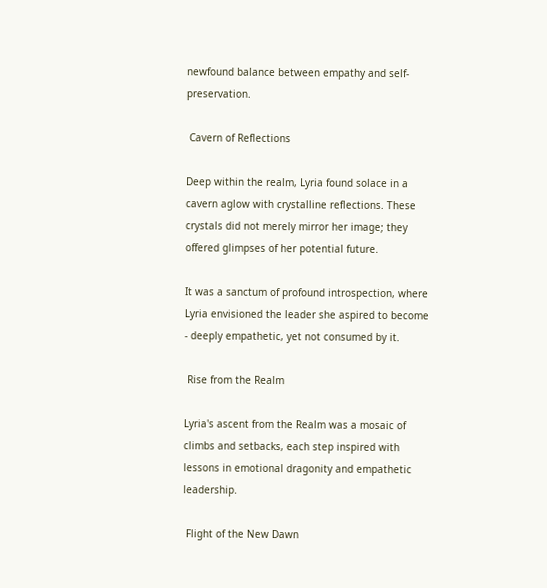newfound balance between empathy and self-preservation.

 Cavern of Reflections

Deep within the realm, Lyria found solace in a cavern aglow with crystalline reflections. These crystals did not merely mirror her image; they offered glimpses of her potential future.

It was a sanctum of profound introspection, where Lyria envisioned the leader she aspired to become - deeply empathetic, yet not consumed by it.

 Rise from the Realm

Lyria's ascent from the Realm was a mosaic of climbs and setbacks, each step inspired with lessons in emotional dragonity and empathetic leadership.

 Flight of the New Dawn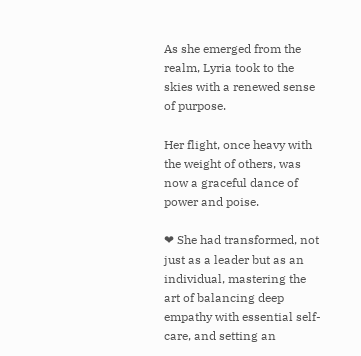As she emerged from the realm, Lyria took to the skies with a renewed sense of purpose.

Her flight, once heavy with the weight of others, was now a graceful dance of power and poise.

❤ She had transformed, not just as a leader but as an individual, mastering the art of balancing deep empathy with essential self-care, and setting an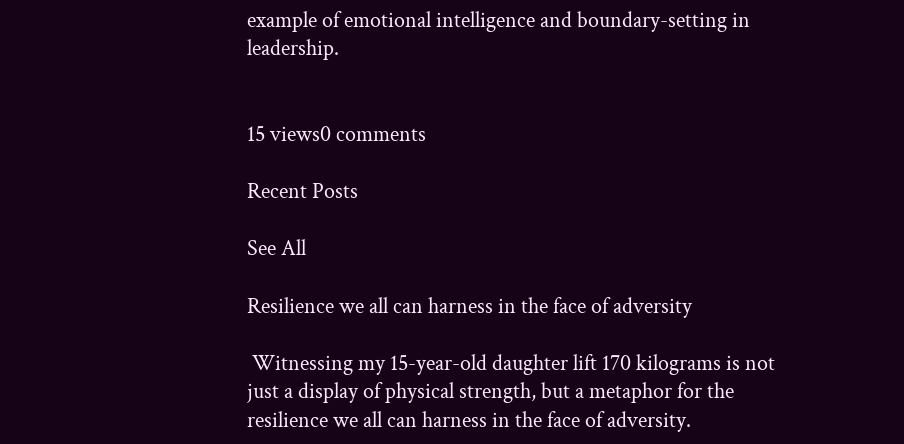example of emotional intelligence and boundary-setting in leadership.


15 views0 comments

Recent Posts

See All

Resilience we all can harness in the face of adversity

 Witnessing my 15-year-old daughter lift 170 kilograms is not just a display of physical strength, but a metaphor for the resilience we all can harness in the face of adversity.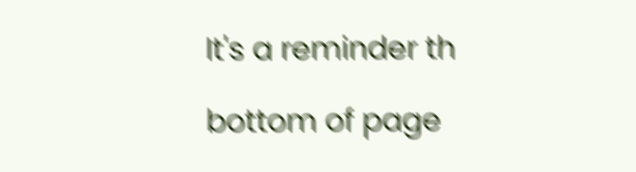It's a reminder th

bottom of page